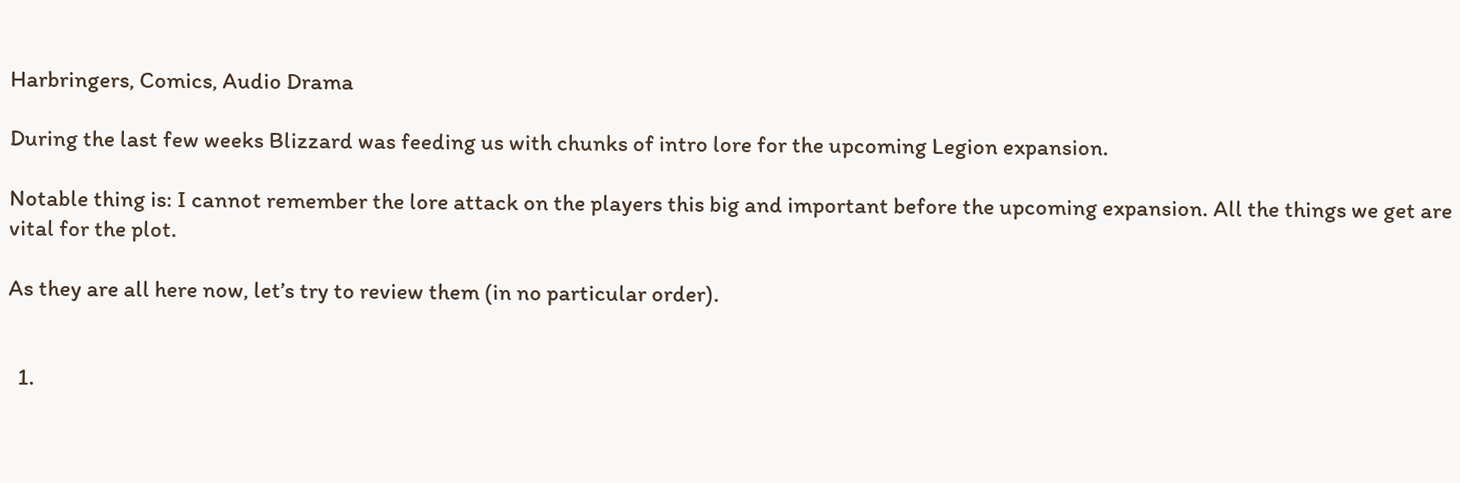Harbringers, Comics, Audio Drama

During the last few weeks Blizzard was feeding us with chunks of intro lore for the upcoming Legion expansion.

Notable thing is: I cannot remember the lore attack on the players this big and important before the upcoming expansion. All the things we get are vital for the plot.

As they are all here now, let’s try to review them (in no particular order).


  1.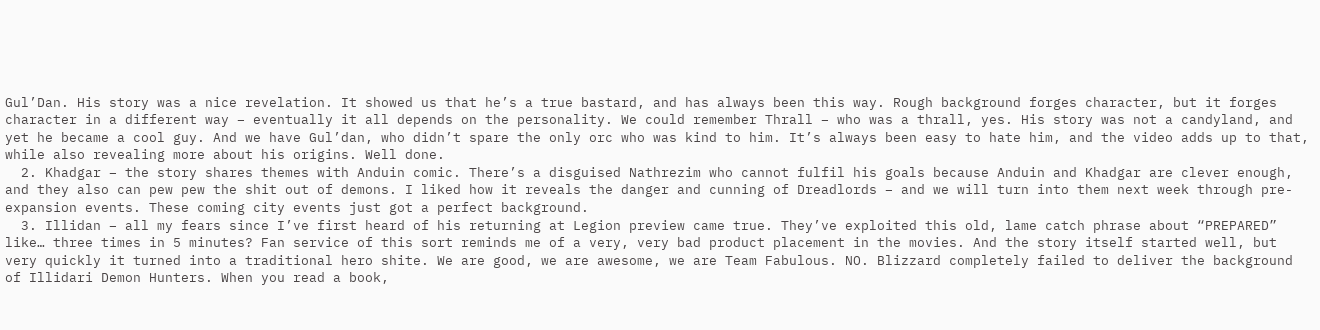Gul’Dan. His story was a nice revelation. It showed us that he’s a true bastard, and has always been this way. Rough background forges character, but it forges character in a different way – eventually it all depends on the personality. We could remember Thrall – who was a thrall, yes. His story was not a candyland, and yet he became a cool guy. And we have Gul’dan, who didn’t spare the only orc who was kind to him. It’s always been easy to hate him, and the video adds up to that, while also revealing more about his origins. Well done.
  2. Khadgar – the story shares themes with Anduin comic. There’s a disguised Nathrezim who cannot fulfil his goals because Anduin and Khadgar are clever enough, and they also can pew pew the shit out of demons. I liked how it reveals the danger and cunning of Dreadlords – and we will turn into them next week through pre-expansion events. These coming city events just got a perfect background.
  3. Illidan – all my fears since I’ve first heard of his returning at Legion preview came true. They’ve exploited this old, lame catch phrase about “PREPARED” like… three times in 5 minutes? Fan service of this sort reminds me of a very, very bad product placement in the movies. And the story itself started well, but very quickly it turned into a traditional hero shite. We are good, we are awesome, we are Team Fabulous. NO. Blizzard completely failed to deliver the background of Illidari Demon Hunters. When you read a book,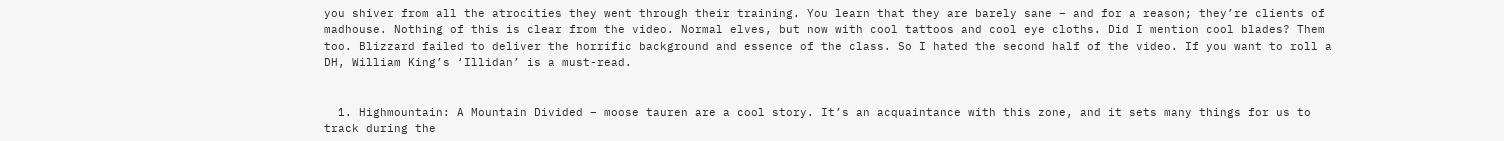you shiver from all the atrocities they went through their training. You learn that they are barely sane – and for a reason; they’re clients of madhouse. Nothing of this is clear from the video. Normal elves, but now with cool tattoos and cool eye cloths. Did I mention cool blades? Them too. Blizzard failed to deliver the horrific background and essence of the class. So I hated the second half of the video. If you want to roll a DH, William King’s ‘Illidan’ is a must-read.


  1. Highmountain: A Mountain Divided – moose tauren are a cool story. It’s an acquaintance with this zone, and it sets many things for us to track during the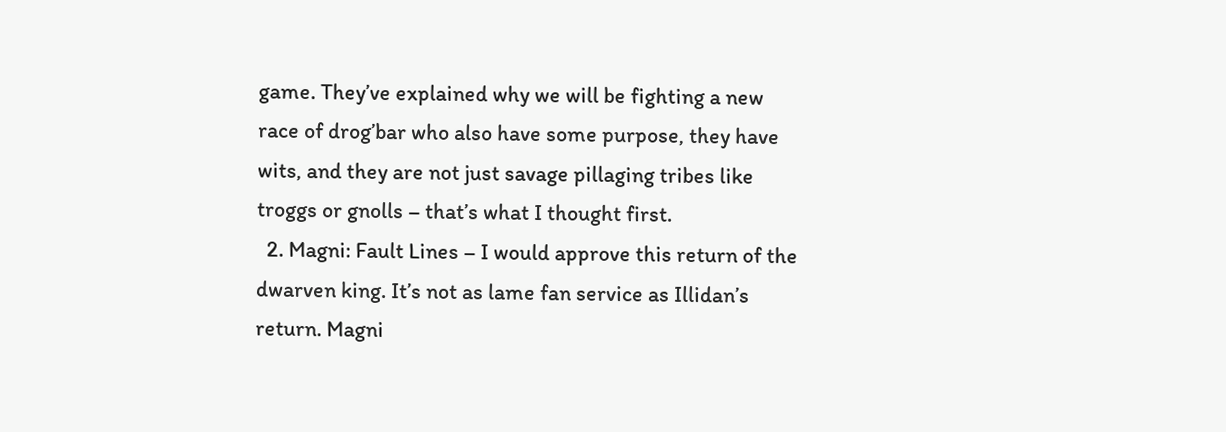game. They’ve explained why we will be fighting a new race of drog’bar who also have some purpose, they have wits, and they are not just savage pillaging tribes like troggs or gnolls – that’s what I thought first.
  2. Magni: Fault Lines – I would approve this return of the dwarven king. It’s not as lame fan service as Illidan’s return. Magni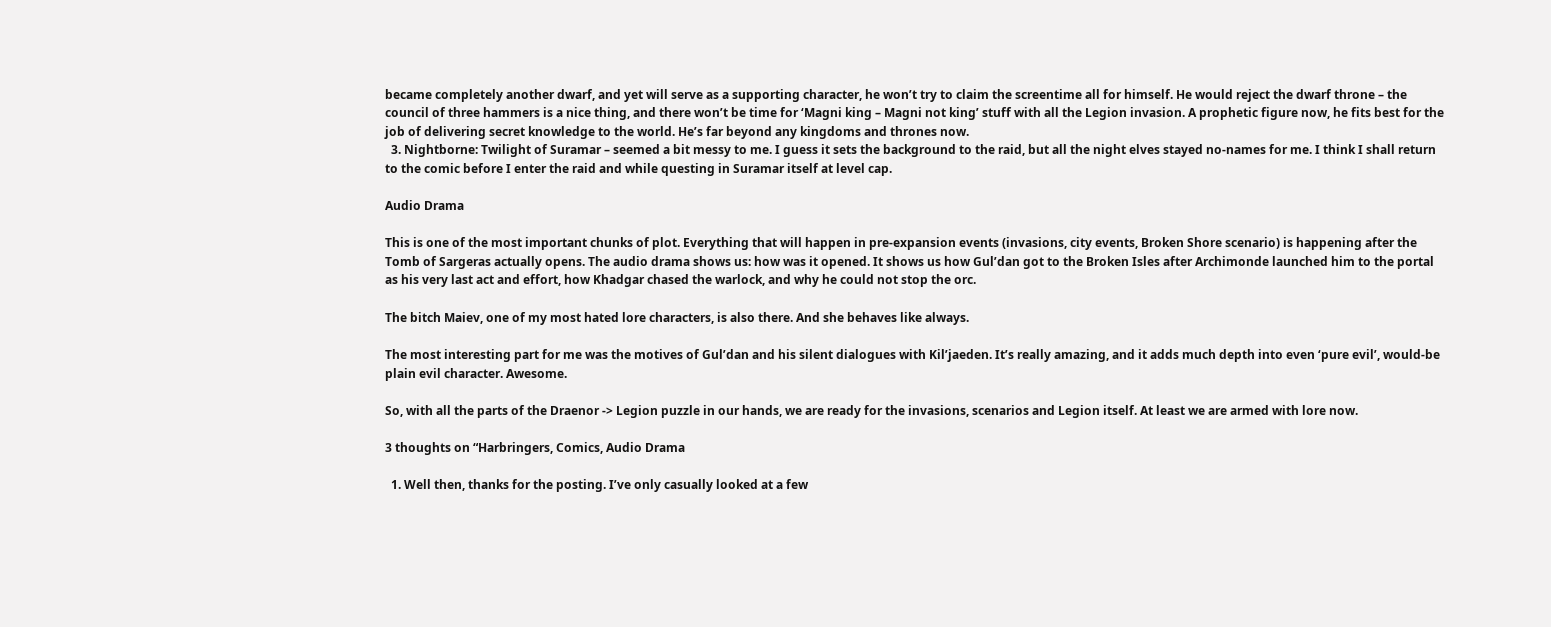became completely another dwarf, and yet will serve as a supporting character, he won’t try to claim the screentime all for himself. He would reject the dwarf throne – the council of three hammers is a nice thing, and there won’t be time for ‘Magni king – Magni not king’ stuff with all the Legion invasion. A prophetic figure now, he fits best for the job of delivering secret knowledge to the world. He’s far beyond any kingdoms and thrones now.
  3. Nightborne: Twilight of Suramar – seemed a bit messy to me. I guess it sets the background to the raid, but all the night elves stayed no-names for me. I think I shall return to the comic before I enter the raid and while questing in Suramar itself at level cap.

Audio Drama

This is one of the most important chunks of plot. Everything that will happen in pre-expansion events (invasions, city events, Broken Shore scenario) is happening after the Tomb of Sargeras actually opens. The audio drama shows us: how was it opened. It shows us how Gul’dan got to the Broken Isles after Archimonde launched him to the portal as his very last act and effort, how Khadgar chased the warlock, and why he could not stop the orc.

The bitch Maiev, one of my most hated lore characters, is also there. And she behaves like always.

The most interesting part for me was the motives of Gul’dan and his silent dialogues with Kil’jaeden. It’s really amazing, and it adds much depth into even ‘pure evil’, would-be plain evil character. Awesome.

So, with all the parts of the Draenor -> Legion puzzle in our hands, we are ready for the invasions, scenarios and Legion itself. At least we are armed with lore now.

3 thoughts on “Harbringers, Comics, Audio Drama

  1. Well then, thanks for the posting. I’ve only casually looked at a few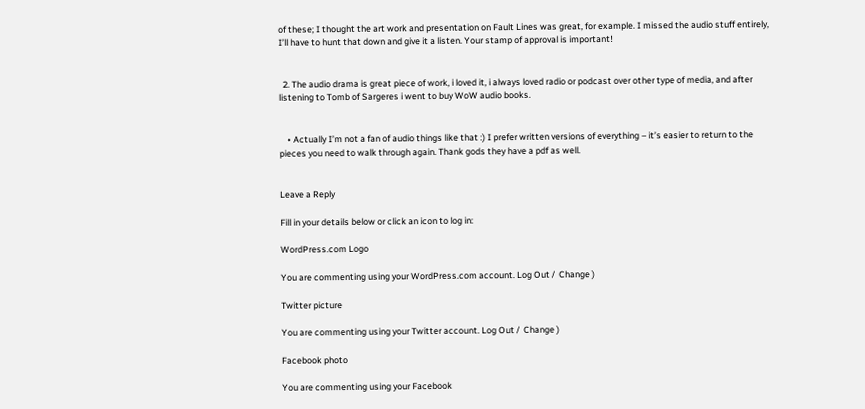of these; I thought the art work and presentation on Fault Lines was great, for example. I missed the audio stuff entirely, I’ll have to hunt that down and give it a listen. Your stamp of approval is important!


  2. The audio drama is great piece of work, i loved it, i always loved radio or podcast over other type of media, and after listening to Tomb of Sargeres i went to buy WoW audio books.


    • Actually I’m not a fan of audio things like that :) I prefer written versions of everything – it’s easier to return to the pieces you need to walk through again. Thank gods they have a pdf as well.


Leave a Reply

Fill in your details below or click an icon to log in:

WordPress.com Logo

You are commenting using your WordPress.com account. Log Out /  Change )

Twitter picture

You are commenting using your Twitter account. Log Out /  Change )

Facebook photo

You are commenting using your Facebook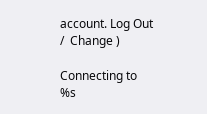account. Log Out /  Change )

Connecting to %s